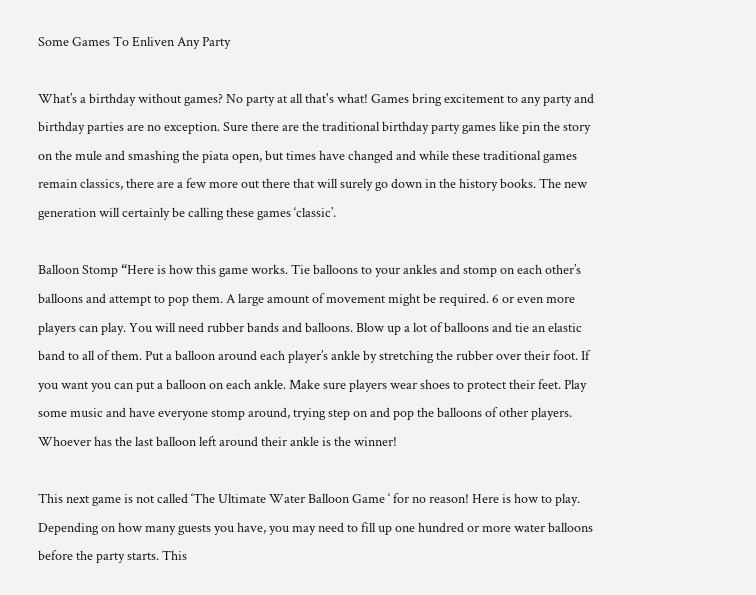Some Games To Enliven Any Party

What’s a birthday without games? No party at all that's what! Games bring excitement to any party and birthday parties are no exception. Sure there are the traditional birthday party games like pin the story on the mule and smashing the piata open, but times have changed and while these traditional games remain classics, there are a few more out there that will surely go down in the history books. The new generation will certainly be calling these games ‘classic’.

Balloon Stomp “Here is how this game works. Tie balloons to your ankles and stomp on each other’s balloons and attempt to pop them. A large amount of movement might be required. 6 or even more players can play. You will need rubber bands and balloons. Blow up a lot of balloons and tie an elastic band to all of them. Put a balloon around each player’s ankle by stretching the rubber over their foot. If you want you can put a balloon on each ankle. Make sure players wear shoes to protect their feet. Play some music and have everyone stomp around, trying step on and pop the balloons of other players. Whoever has the last balloon left around their ankle is the winner!

This next game is not called ‘The Ultimate Water Balloon Game ‘ for no reason! Here is how to play. Depending on how many guests you have, you may need to fill up one hundred or more water balloons before the party starts. This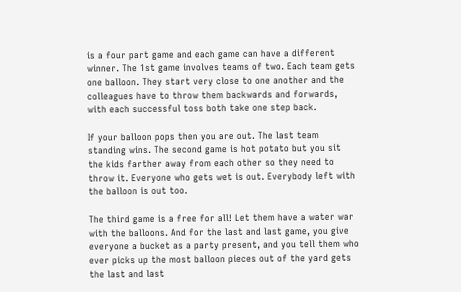is a four part game and each game can have a different winner. The 1st game involves teams of two. Each team gets one balloon. They start very close to one another and the colleagues have to throw them backwards and forwards, with each successful toss both take one step back.

If your balloon pops then you are out. The last team standing wins. The second game is hot potato but you sit the kids farther away from each other so they need to throw it. Everyone who gets wet is out. Everybody left with the balloon is out too.

The third game is a free for all! Let them have a water war with the balloons. And for the last and last game, you give everyone a bucket as a party present, and you tell them who ever picks up the most balloon pieces out of the yard gets the last and last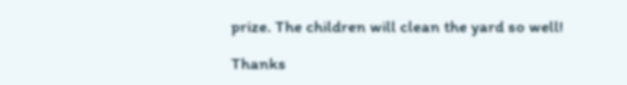prize. The children will clean the yard so well!

Thanks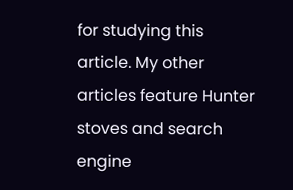for studying this article. My other articles feature Hunter stoves and search engine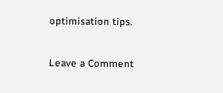optimisation tips.

Leave a Comment